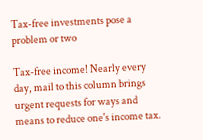Tax-free investments pose a problem or two

Tax-free income! Nearly every day, mail to this column brings urgent requests for ways and means to reduce one's income tax.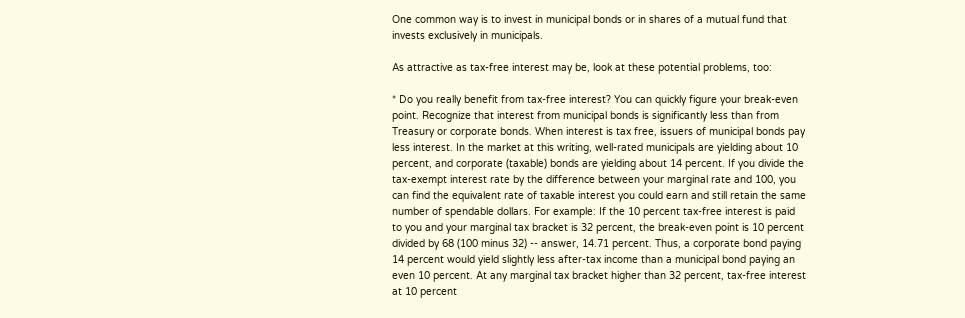One common way is to invest in municipal bonds or in shares of a mutual fund that invests exclusively in municipals.

As attractive as tax-free interest may be, look at these potential problems, too:

* Do you really benefit from tax-free interest? You can quickly figure your break-even point. Recognize that interest from municipal bonds is significantly less than from Treasury or corporate bonds. When interest is tax free, issuers of municipal bonds pay less interest. In the market at this writing, well-rated municipals are yielding about 10 percent, and corporate (taxable) bonds are yielding about 14 percent. If you divide the tax-exempt interest rate by the difference between your marginal rate and 100, you can find the equivalent rate of taxable interest you could earn and still retain the same number of spendable dollars. For example: If the 10 percent tax-free interest is paid to you and your marginal tax bracket is 32 percent, the break-even point is 10 percent divided by 68 (100 minus 32) -- answer, 14.71 percent. Thus, a corporate bond paying 14 percent would yield slightly less after-tax income than a municipal bond paying an even 10 percent. At any marginal tax bracket higher than 32 percent, tax-free interest at 10 percent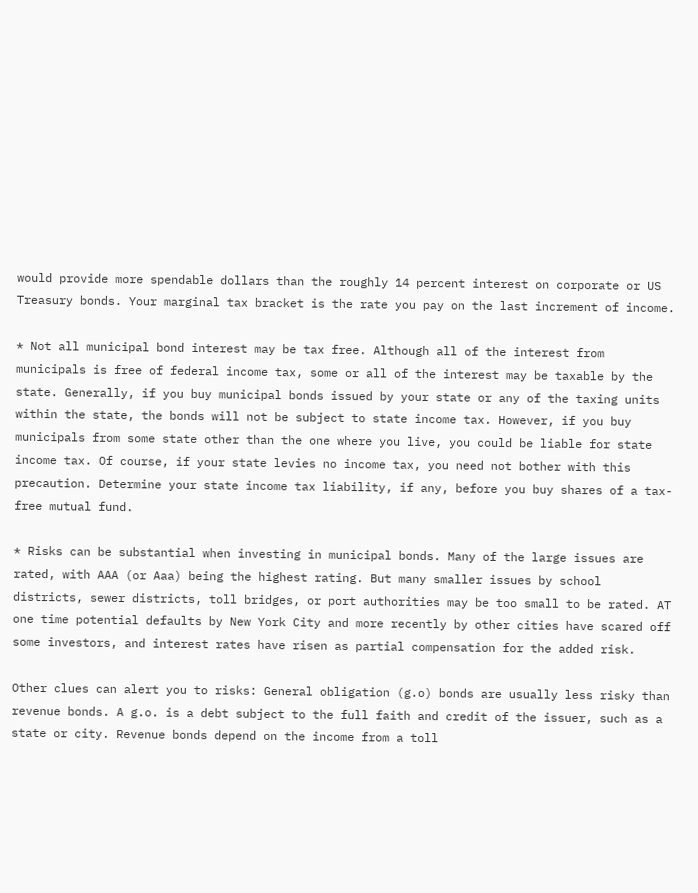would provide more spendable dollars than the roughly 14 percent interest on corporate or US Treasury bonds. Your marginal tax bracket is the rate you pay on the last increment of income.

* Not all municipal bond interest may be tax free. Although all of the interest from municipals is free of federal income tax, some or all of the interest may be taxable by the state. Generally, if you buy municipal bonds issued by your state or any of the taxing units within the state, the bonds will not be subject to state income tax. However, if you buy municipals from some state other than the one where you live, you could be liable for state income tax. Of course, if your state levies no income tax, you need not bother with this precaution. Determine your state income tax liability, if any, before you buy shares of a tax-free mutual fund.

* Risks can be substantial when investing in municipal bonds. Many of the large issues are rated, with AAA (or Aaa) being the highest rating. But many smaller issues by school districts, sewer districts, toll bridges, or port authorities may be too small to be rated. AT one time potential defaults by New York City and more recently by other cities have scared off some investors, and interest rates have risen as partial compensation for the added risk.

Other clues can alert you to risks: General obligation (g.o) bonds are usually less risky than revenue bonds. A g.o. is a debt subject to the full faith and credit of the issuer, such as a state or city. Revenue bonds depend on the income from a toll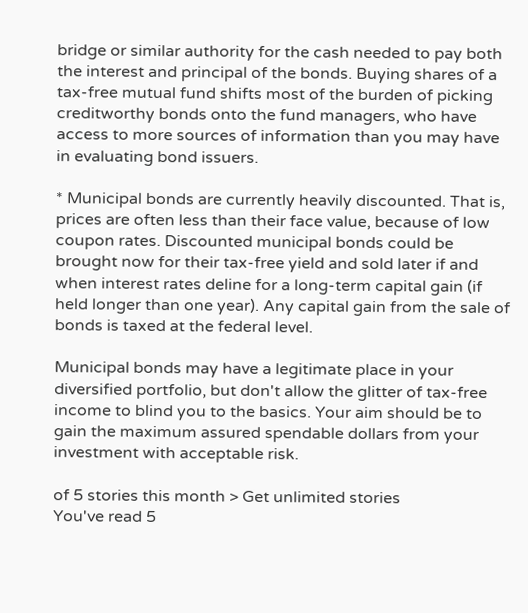bridge or similar authority for the cash needed to pay both the interest and principal of the bonds. Buying shares of a tax-free mutual fund shifts most of the burden of picking creditworthy bonds onto the fund managers, who have access to more sources of information than you may have in evaluating bond issuers.

* Municipal bonds are currently heavily discounted. That is, prices are often less than their face value, because of low coupon rates. Discounted municipal bonds could be brought now for their tax-free yield and sold later if and when interest rates deline for a long-term capital gain (if held longer than one year). Any capital gain from the sale of bonds is taxed at the federal level.

Municipal bonds may have a legitimate place in your diversified portfolio, but don't allow the glitter of tax-free income to blind you to the basics. Your aim should be to gain the maximum assured spendable dollars from your investment with acceptable risk.

of 5 stories this month > Get unlimited stories
You've read 5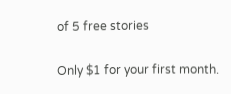of 5 free stories

Only $1 for your first month.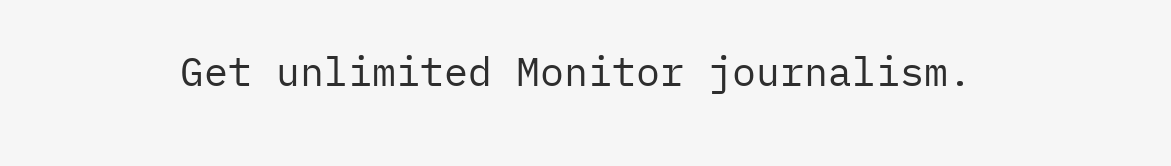Get unlimited Monitor journalism.